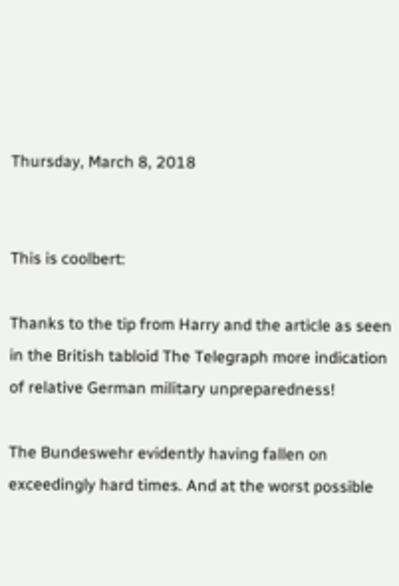Thursday, March 8, 2018


This is coolbert:

Thanks to the tip from Harry and the article as seen in the British tabloid The Telegraph more indication of relative German military unpreparedness!

The Bundeswehr evidently having fallen on exceedingly hard times. And at the worst possible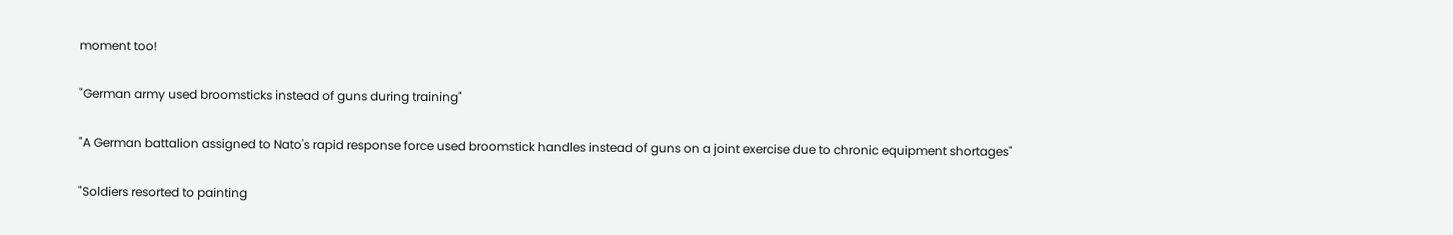moment too!

"German army used broomsticks instead of guns during training"

"A German battalion assigned to Nato's rapid response force used broomstick handles instead of guns on a joint exercise due to chronic equipment shortages"

"Soldiers resorted to painting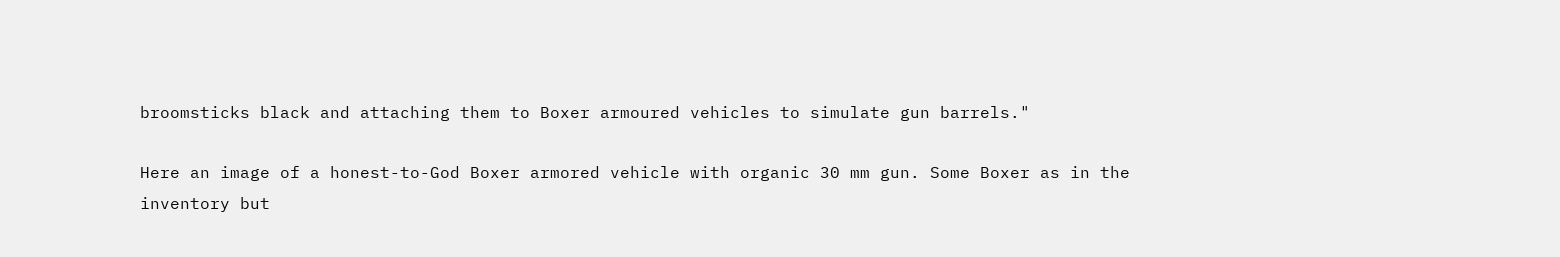broomsticks black and attaching them to Boxer armoured vehicles to simulate gun barrels."

Here an image of a honest-to-God Boxer armored vehicle with organic 30 mm gun. Some Boxer as in the inventory but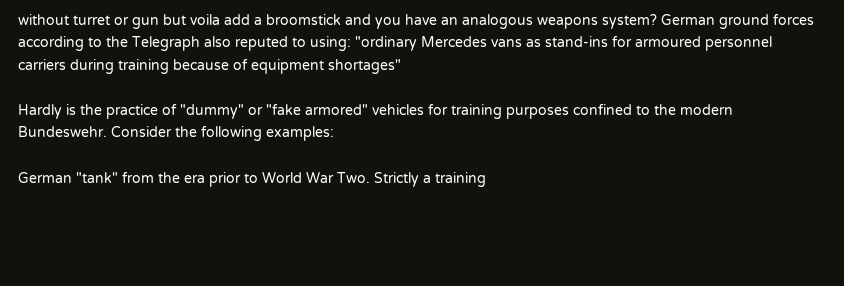without turret or gun but voila add a broomstick and you have an analogous weapons system? German ground forces according to the Telegraph also reputed to using: "ordinary Mercedes vans as stand-ins for armoured personnel carriers during training because of equipment shortages"

Hardly is the practice of "dummy" or "fake armored" vehicles for training purposes confined to the modern Bundeswehr. Consider the following examples:

German "tank" from the era prior to World War Two. Strictly a training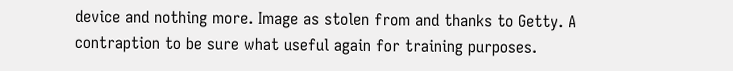device and nothing more. Image as stolen from and thanks to Getty. A contraption to be sure what useful again for training purposes.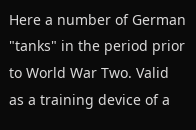Here a number of German "tanks" in the period prior to World War Two. Valid as a training device of a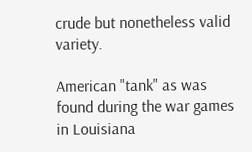crude but nonetheless valid variety.

American "tank" as was found during the war games in Louisiana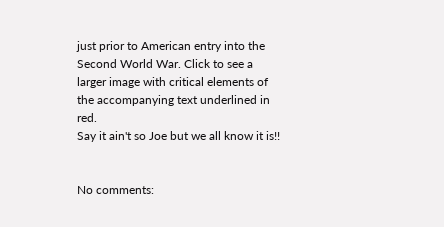just prior to American entry into the Second World War. Click to see a larger image with critical elements of the accompanying text underlined in red.
Say it ain't so Joe but we all know it is!!


No comments: